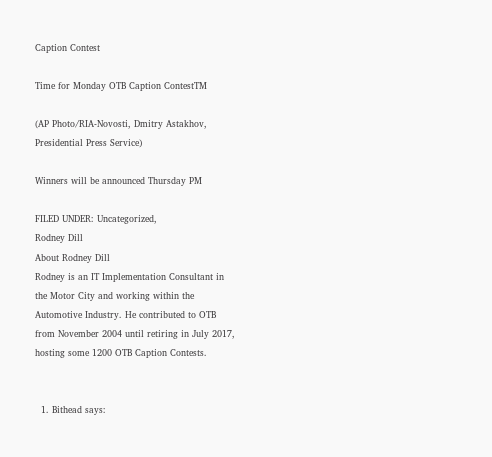Caption Contest

Time for Monday OTB Caption ContestTM

(AP Photo/RIA-Novosti, Dmitry Astakhov, Presidential Press Service)

Winners will be announced Thursday PM

FILED UNDER: Uncategorized,
Rodney Dill
About Rodney Dill
Rodney is an IT Implementation Consultant in the Motor City and working within the Automotive Industry. He contributed to OTB from November 2004 until retiring in July 2017, hosting some 1200 OTB Caption Contests.


  1. Bithead says: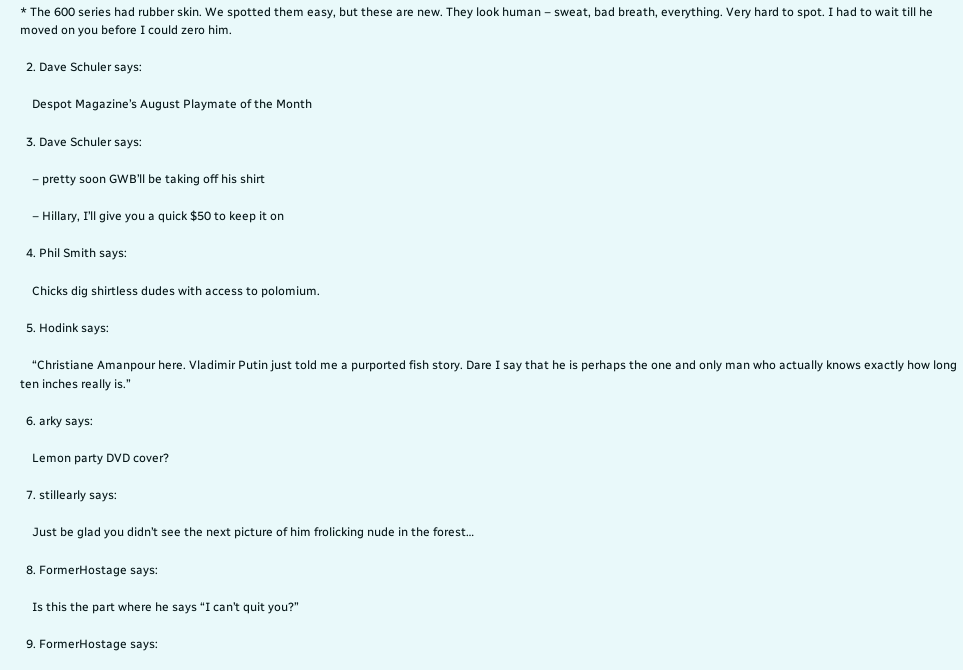* The 600 series had rubber skin. We spotted them easy, but these are new. They look human – sweat, bad breath, everything. Very hard to spot. I had to wait till he moved on you before I could zero him.

  2. Dave Schuler says:

    Despot Magazine’s August Playmate of the Month

  3. Dave Schuler says:

    – pretty soon GWB’ll be taking off his shirt

    – Hillary, I’ll give you a quick $50 to keep it on

  4. Phil Smith says:

    Chicks dig shirtless dudes with access to polomium.

  5. Hodink says:

    “Christiane Amanpour here. Vladimir Putin just told me a purported fish story. Dare I say that he is perhaps the one and only man who actually knows exactly how long ten inches really is.”

  6. arky says:

    Lemon party DVD cover?

  7. stillearly says:

    Just be glad you didn’t see the next picture of him frolicking nude in the forest…

  8. FormerHostage says:

    Is this the part where he says “I can’t quit you?”

  9. FormerHostage says: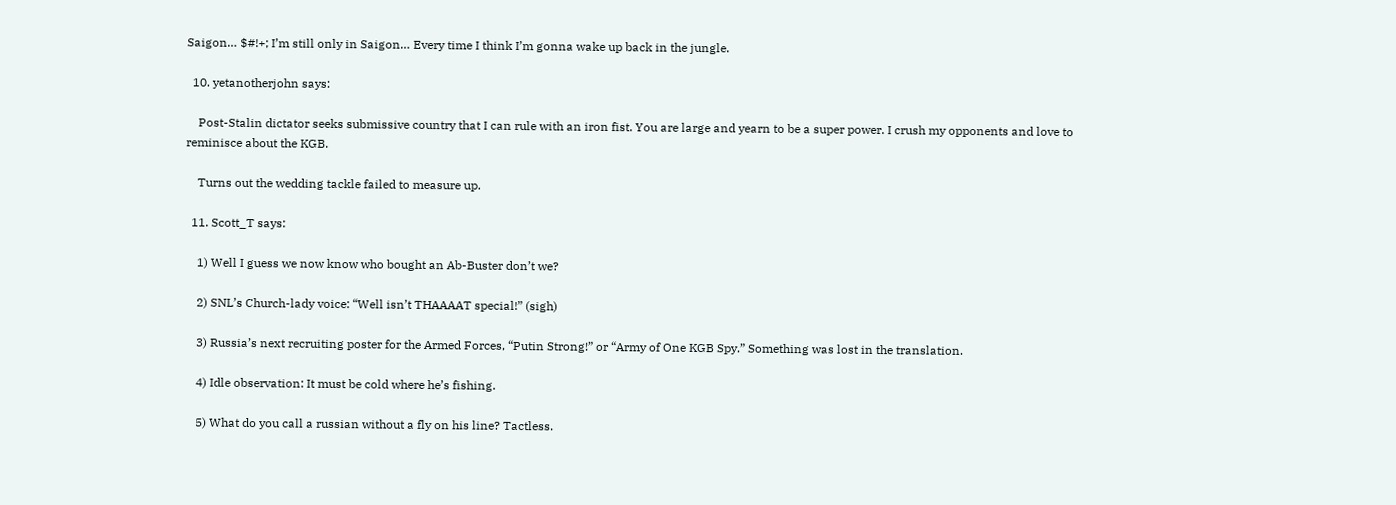Saigon… $#!+; I’m still only in Saigon… Every time I think I’m gonna wake up back in the jungle.

  10. yetanotherjohn says:

    Post-Stalin dictator seeks submissive country that I can rule with an iron fist. You are large and yearn to be a super power. I crush my opponents and love to reminisce about the KGB.

    Turns out the wedding tackle failed to measure up.

  11. Scott_T says:

    1) Well I guess we now know who bought an Ab-Buster don’t we?

    2) SNL’s Church-lady voice: “Well isn’t THAAAAT special!” (sigh)

    3) Russia’s next recruiting poster for the Armed Forces, “Putin Strong!” or “Army of One KGB Spy.” Something was lost in the translation.

    4) Idle observation: It must be cold where he’s fishing.

    5) What do you call a russian without a fly on his line? Tactless.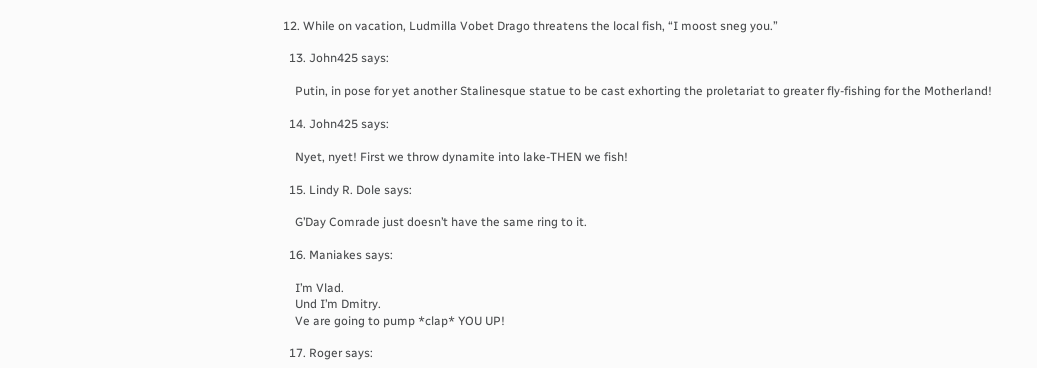12. While on vacation, Ludmilla Vobet Drago threatens the local fish, “I moost sneg you.”

  13. John425 says:

    Putin, in pose for yet another Stalinesque statue to be cast exhorting the proletariat to greater fly-fishing for the Motherland!

  14. John425 says:

    Nyet, nyet! First we throw dynamite into lake-THEN we fish!

  15. Lindy R. Dole says:

    G’Day Comrade just doesn’t have the same ring to it.

  16. Maniakes says:

    I’m Vlad.
    Und I’m Dmitry.
    Ve are going to pump *clap* YOU UP!

  17. Roger says: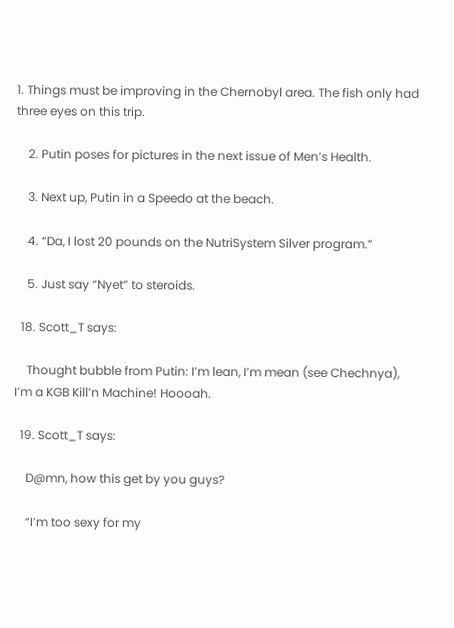1. Things must be improving in the Chernobyl area. The fish only had three eyes on this trip.

    2. Putin poses for pictures in the next issue of Men’s Health.

    3. Next up, Putin in a Speedo at the beach.

    4. “Da, I lost 20 pounds on the NutriSystem Silver program.”

    5. Just say “Nyet” to steroids.

  18. Scott_T says:

    Thought bubble from Putin: I’m lean, I’m mean (see Chechnya), I’m a KGB Kill’n Machine! Hoooah.

  19. Scott_T says:

    D@mn, how this get by you guys?

    “I’m too sexy for my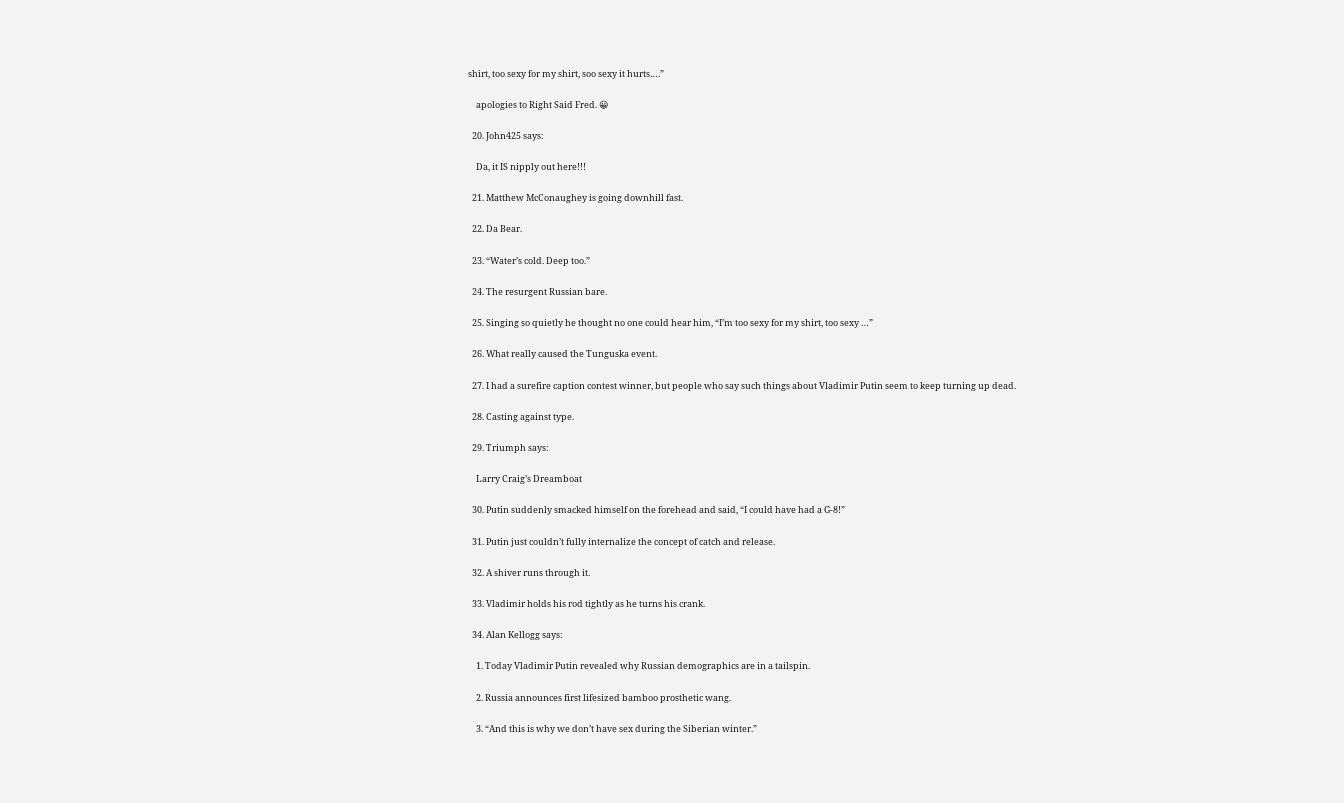shirt, too sexy for my shirt, soo sexy it hurts….”

    apologies to Right Said Fred. 😀

  20. John425 says:

    Da, it IS nipply out here!!!

  21. Matthew McConaughey is going downhill fast.

  22. Da Bear.

  23. “Water’s cold. Deep too.”

  24. The resurgent Russian bare.

  25. Singing so quietly he thought no one could hear him, “I’m too sexy for my shirt, too sexy …”

  26. What really caused the Tunguska event.

  27. I had a surefire caption contest winner, but people who say such things about Vladimir Putin seem to keep turning up dead.

  28. Casting against type.

  29. Triumph says:

    Larry Craig’s Dreamboat

  30. Putin suddenly smacked himself on the forehead and said, “I could have had a G-8!”

  31. Putin just couldn’t fully internalize the concept of catch and release.

  32. A shiver runs through it.

  33. Vladimir holds his rod tightly as he turns his crank.

  34. Alan Kellogg says:

    1. Today Vladimir Putin revealed why Russian demographics are in a tailspin.

    2. Russia announces first lifesized bamboo prosthetic wang.

    3. “And this is why we don’t have sex during the Siberian winter.”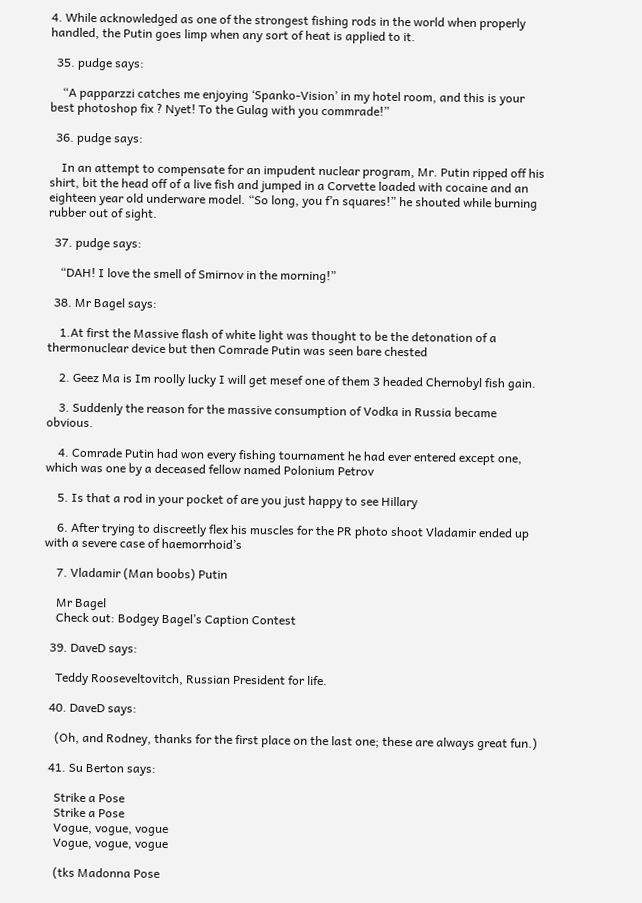4. While acknowledged as one of the strongest fishing rods in the world when properly handled, the Putin goes limp when any sort of heat is applied to it.

  35. pudge says:

    “A papparzzi catches me enjoying ‘Spanko-Vision’ in my hotel room, and this is your best photoshop fix ? Nyet! To the Gulag with you commrade!”

  36. pudge says:

    In an attempt to compensate for an impudent nuclear program, Mr. Putin ripped off his shirt, bit the head off of a live fish and jumped in a Corvette loaded with cocaine and an eighteen year old underware model. “So long, you f’n squares!” he shouted while burning rubber out of sight.

  37. pudge says:

    “DAH! I love the smell of Smirnov in the morning!”

  38. Mr Bagel says:

    1.At first the Massive flash of white light was thought to be the detonation of a thermonuclear device but then Comrade Putin was seen bare chested

    2. Geez Ma is Im roolly lucky I will get mesef one of them 3 headed Chernobyl fish gain.

    3. Suddenly the reason for the massive consumption of Vodka in Russia became obvious.

    4. Comrade Putin had won every fishing tournament he had ever entered except one, which was one by a deceased fellow named Polonium Petrov

    5. Is that a rod in your pocket of are you just happy to see Hillary

    6. After trying to discreetly flex his muscles for the PR photo shoot Vladamir ended up with a severe case of haemorrhoid’s

    7. Vladamir (Man boobs) Putin

    Mr Bagel
    Check out: Bodgey Bagel’s Caption Contest

  39. DaveD says:

    Teddy Rooseveltovitch, Russian President for life.

  40. DaveD says:

    (Oh, and Rodney, thanks for the first place on the last one; these are always great fun.)

  41. Su Berton says:

    Strike a Pose
    Strike a Pose
    Vogue, vogue, vogue
    Vogue, vogue, vogue

    (tks Madonna Pose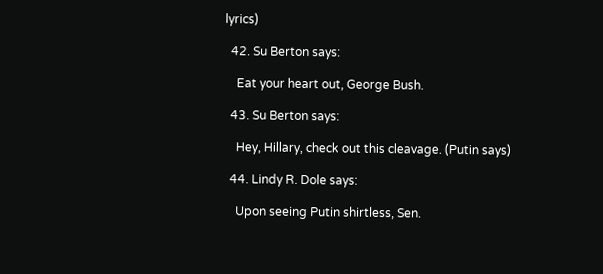lyrics)

  42. Su Berton says:

    Eat your heart out, George Bush.

  43. Su Berton says:

    Hey, Hillary, check out this cleavage. (Putin says)

  44. Lindy R. Dole says:

    Upon seeing Putin shirtless, Sen.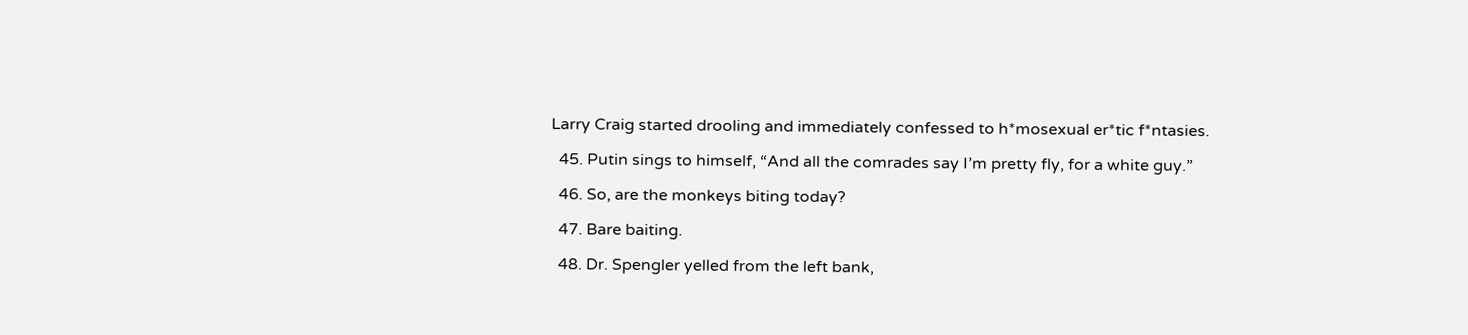Larry Craig started drooling and immediately confessed to h*mosexual er*tic f*ntasies.

  45. Putin sings to himself, “And all the comrades say I’m pretty fly, for a white guy.”

  46. So, are the monkeys biting today?

  47. Bare baiting.

  48. Dr. Spengler yelled from the left bank,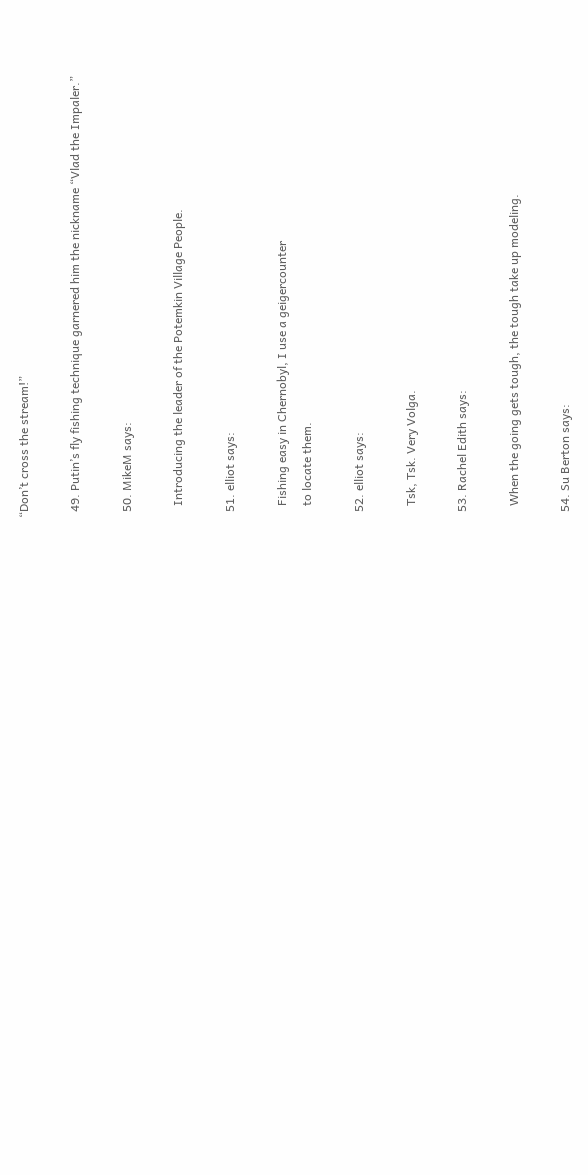“Don’t cross the stream!”

  49. Putin’s fly fishing technique garnered him the nickname “Vlad the Impaler.”

  50. MikeM says:

    Introducing the leader of the Potemkin Village People.

  51. elliot says:

    Fishing easy in Chernobyl, I use a geigercounter
    to locate them.

  52. elliot says:

    Tsk, Tsk. Very Volga.

  53. Rachel Edith says:

    When the going gets tough, the tough take up modeling.

  54. Su Berton says: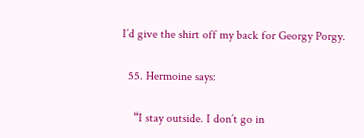I’d give the shirt off my back for Georgy Porgy.

  55. Hermoine says:

    “I stay outside. I don’t go in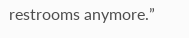restrooms anymore.”